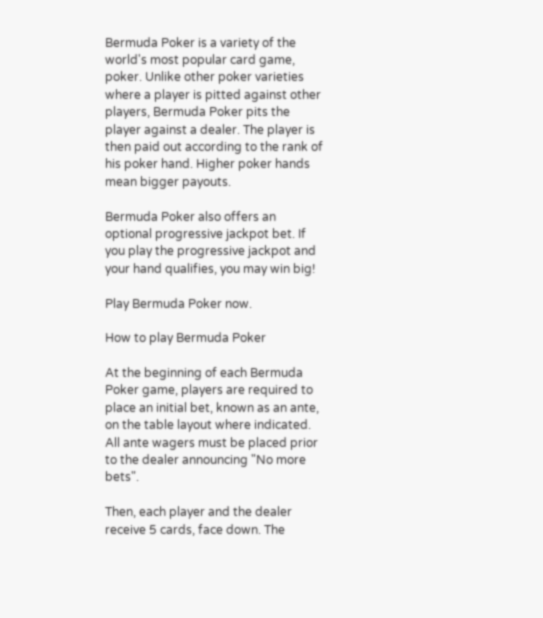Bermuda Poker is a variety of the world's most popular card game, poker. Unlike other poker varieties where a player is pitted against other players, Bermuda Poker pits the player against a dealer. The player is then paid out according to the rank of his poker hand. Higher poker hands mean bigger payouts.

Bermuda Poker also offers an optional progressive jackpot bet. If you play the progressive jackpot and your hand qualifies, you may win big!

Play Bermuda Poker now.

How to play Bermuda Poker

At the beginning of each Bermuda Poker game, players are required to place an initial bet, known as an ante, on the table layout where indicated. All ante wagers must be placed prior to the dealer announcing "No more bets".

Then, each player and the dealer receive 5 cards, face down. The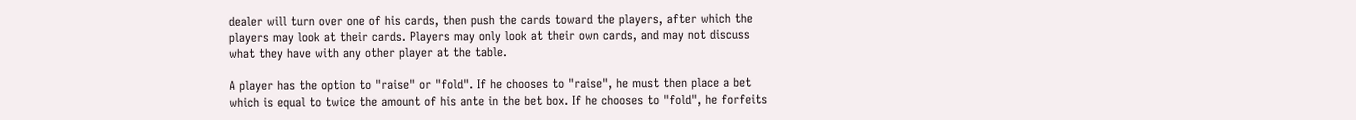dealer will turn over one of his cards, then push the cards toward the players, after which the players may look at their cards. Players may only look at their own cards, and may not discuss what they have with any other player at the table.

A player has the option to "raise" or "fold". If he chooses to "raise", he must then place a bet which is equal to twice the amount of his ante in the bet box. If he chooses to "fold", he forfeits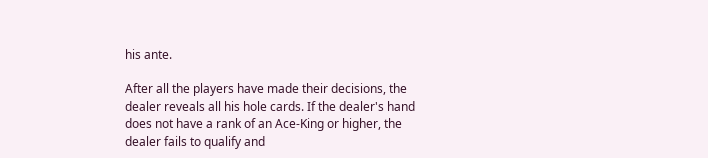his ante.

After all the players have made their decisions, the dealer reveals all his hole cards. If the dealer's hand does not have a rank of an Ace-King or higher, the dealer fails to qualify and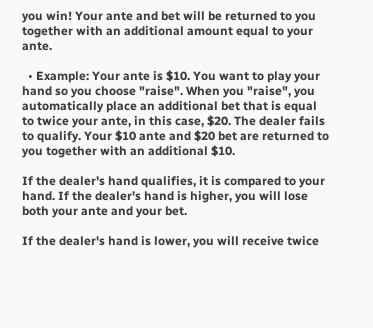you win! Your ante and bet will be returned to you together with an additional amount equal to your ante.

  • Example: Your ante is $10. You want to play your hand so you choose "raise". When you "raise", you automatically place an additional bet that is equal to twice your ante, in this case, $20. The dealer fails to qualify. Your $10 ante and $20 bet are returned to you together with an additional $10.

If the dealer's hand qualifies, it is compared to your hand. If the dealer's hand is higher, you will lose both your ante and your bet.

If the dealer's hand is lower, you will receive twice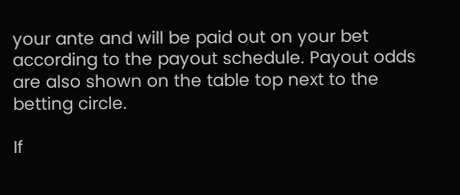your ante and will be paid out on your bet according to the payout schedule. Payout odds are also shown on the table top next to the betting circle.

If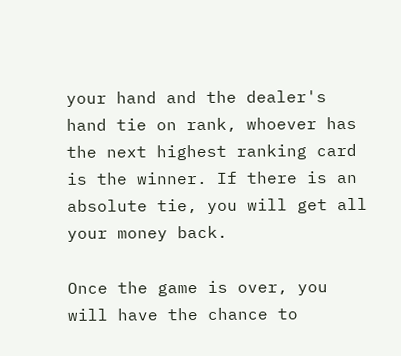your hand and the dealer's hand tie on rank, whoever has the next highest ranking card is the winner. If there is an absolute tie, you will get all your money back.

Once the game is over, you will have the chance to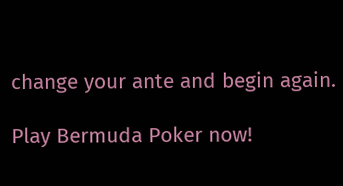change your ante and begin again.

Play Bermuda Poker now!